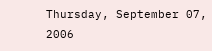Thursday, September 07, 2006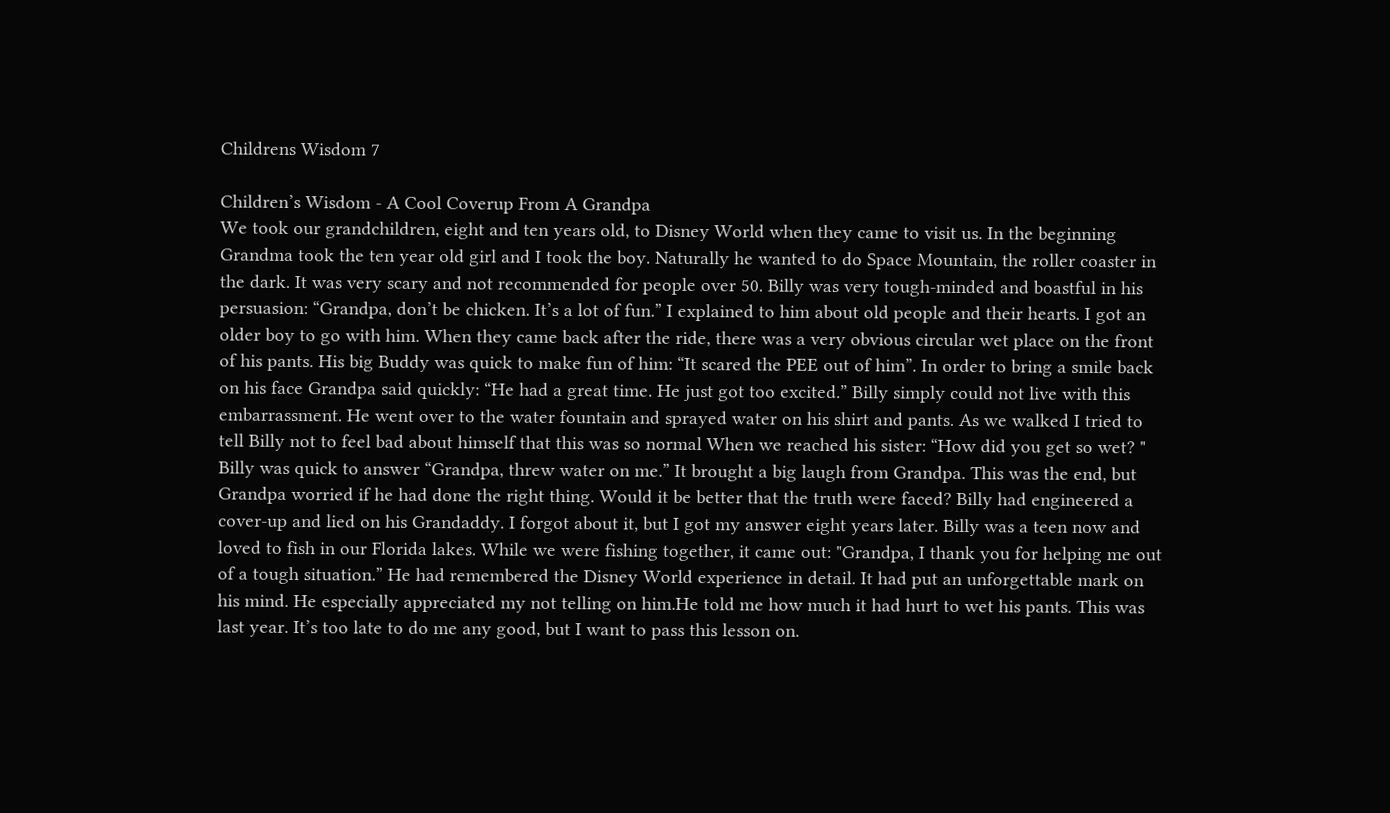Childrens Wisdom 7

Children’s Wisdom - A Cool Coverup From A Grandpa
We took our grandchildren, eight and ten years old, to Disney World when they came to visit us. In the beginning Grandma took the ten year old girl and I took the boy. Naturally he wanted to do Space Mountain, the roller coaster in the dark. It was very scary and not recommended for people over 50. Billy was very tough-minded and boastful in his persuasion: “Grandpa, don’t be chicken. It’s a lot of fun.” I explained to him about old people and their hearts. I got an older boy to go with him. When they came back after the ride, there was a very obvious circular wet place on the front of his pants. His big Buddy was quick to make fun of him: “It scared the PEE out of him”. In order to bring a smile back on his face Grandpa said quickly: “He had a great time. He just got too excited.” Billy simply could not live with this embarrassment. He went over to the water fountain and sprayed water on his shirt and pants. As we walked I tried to tell Billy not to feel bad about himself that this was so normal When we reached his sister: “How did you get so wet? " Billy was quick to answer “Grandpa, threw water on me.” It brought a big laugh from Grandpa. This was the end, but Grandpa worried if he had done the right thing. Would it be better that the truth were faced? Billy had engineered a cover-up and lied on his Grandaddy. I forgot about it, but I got my answer eight years later. Billy was a teen now and loved to fish in our Florida lakes. While we were fishing together, it came out: "Grandpa, I thank you for helping me out of a tough situation.” He had remembered the Disney World experience in detail. It had put an unforgettable mark on his mind. He especially appreciated my not telling on him.He told me how much it had hurt to wet his pants. This was last year. It’s too late to do me any good, but I want to pass this lesson on.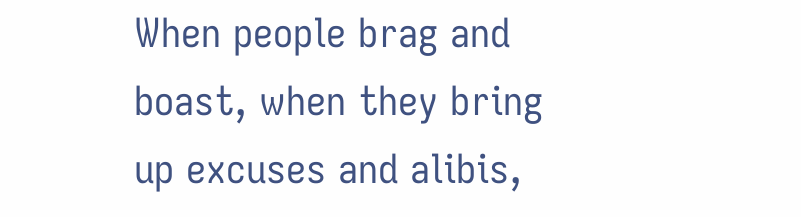When people brag and boast, when they bring up excuses and alibis,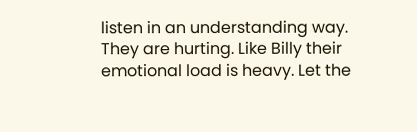listen in an understanding way. They are hurting. Like Billy their emotional load is heavy. Let the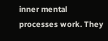inner mental processes work. They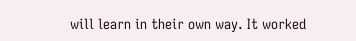will learn in their own way. It worked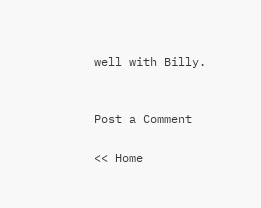well with Billy.


Post a Comment

<< Home